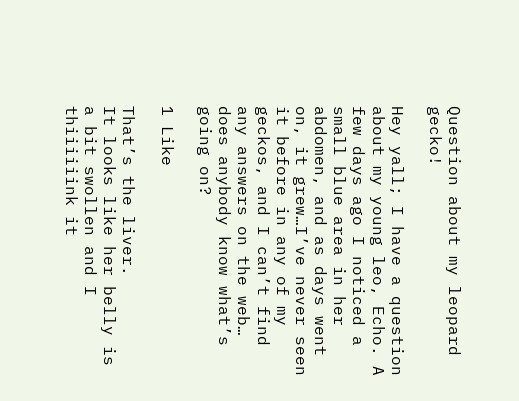Question about my leopard gecko!

Hey yall; I have a question about my young leo, Echo. A few days ago I noticed a small blue area in her abdomen, and as days went on, it grew…I’ve never seen it before in any of my geckos, and I can’t find any answers on the web… does anybody know what’s going on?

1 Like

That’s the liver.
It looks like her belly is a bit swollen and I thiiiiiink it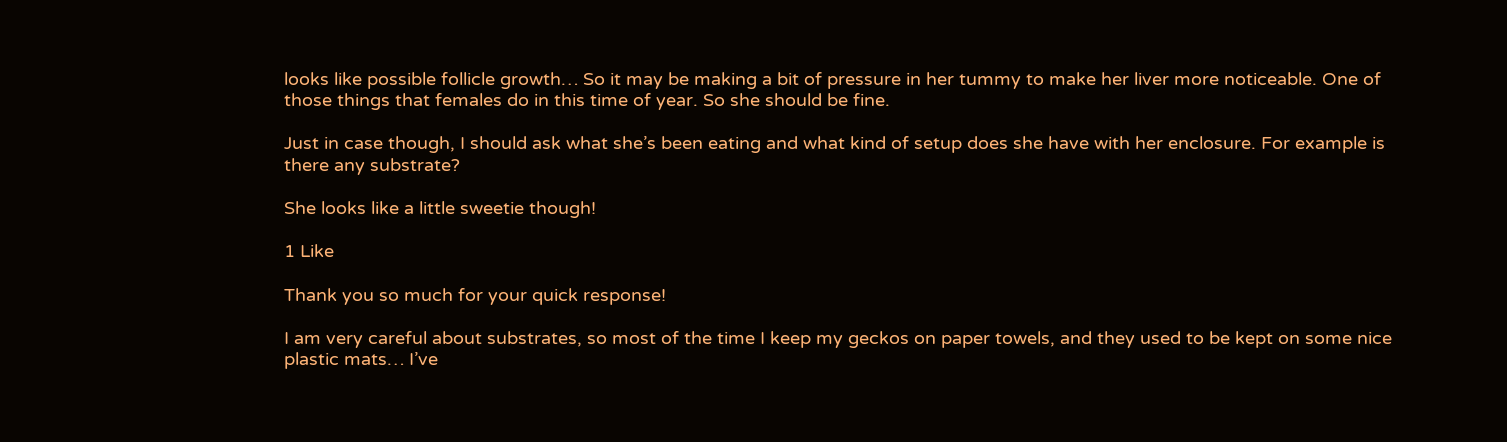looks like possible follicle growth… So it may be making a bit of pressure in her tummy to make her liver more noticeable. One of those things that females do in this time of year. So she should be fine.

Just in case though, I should ask what she’s been eating and what kind of setup does she have with her enclosure. For example is there any substrate?

She looks like a little sweetie though!

1 Like

Thank you so much for your quick response!

I am very careful about substrates, so most of the time I keep my geckos on paper towels, and they used to be kept on some nice plastic mats… I’ve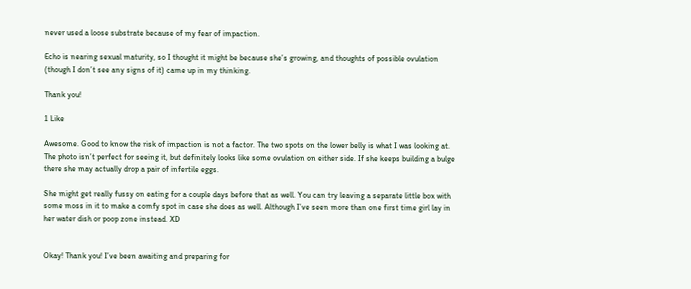never used a loose substrate because of my fear of impaction.

Echo is nearing sexual maturity, so I thought it might be because she’s growing, and thoughts of possible ovulation (though I don’t see any signs of it) came up in my thinking.

Thank you!

1 Like

Awesome. Good to know the risk of impaction is not a factor. The two spots on the lower belly is what I was looking at. The photo isn’t perfect for seeing it, but definitely looks like some ovulation on either side. If she keeps building a bulge there she may actually drop a pair of infertile eggs.

She might get really fussy on eating for a couple days before that as well. You can try leaving a separate little box with some moss in it to make a comfy spot in case she does as well. Although I’ve seen more than one first time girl lay in her water dish or poop zone instead. XD


Okay! Thank you! I’ve been awaiting and preparing for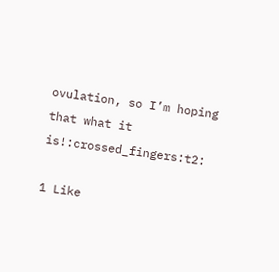ovulation, so I’m hoping that what it is!:crossed_fingers:t2:

1 Like